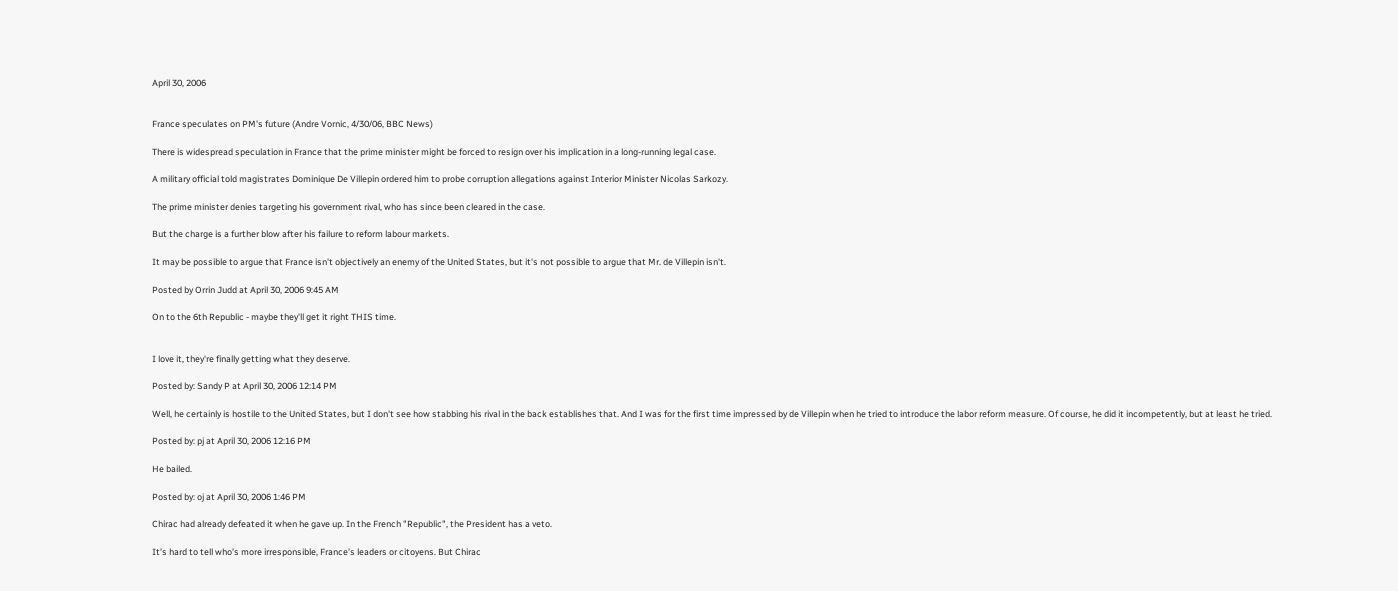April 30, 2006


France speculates on PM's future (Andre Vornic, 4/30/06, BBC News)

There is widespread speculation in France that the prime minister might be forced to resign over his implication in a long-running legal case.

A military official told magistrates Dominique De Villepin ordered him to probe corruption allegations against Interior Minister Nicolas Sarkozy.

The prime minister denies targeting his government rival, who has since been cleared in the case.

But the charge is a further blow after his failure to reform labour markets.

It may be possible to argue that France isn't objectively an enemy of the United States, but it's not possible to argue that Mr. de Villepin isn't.

Posted by Orrin Judd at April 30, 2006 9:45 AM

On to the 6th Republic - maybe they'll get it right THIS time.


I love it, they're finally getting what they deserve.

Posted by: Sandy P at April 30, 2006 12:14 PM

Well, he certainly is hostile to the United States, but I don't see how stabbing his rival in the back establishes that. And I was for the first time impressed by de Villepin when he tried to introduce the labor reform measure. Of course, he did it incompetently, but at least he tried.

Posted by: pj at April 30, 2006 12:16 PM

He bailed.

Posted by: oj at April 30, 2006 1:46 PM

Chirac had already defeated it when he gave up. In the French "Republic", the President has a veto.

It's hard to tell who's more irresponsible, France's leaders or citoyens. But Chirac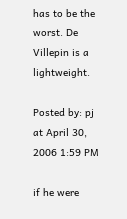has to be the worst. De Villepin is a lightweight.

Posted by: pj at April 30, 2006 1:59 PM

if he were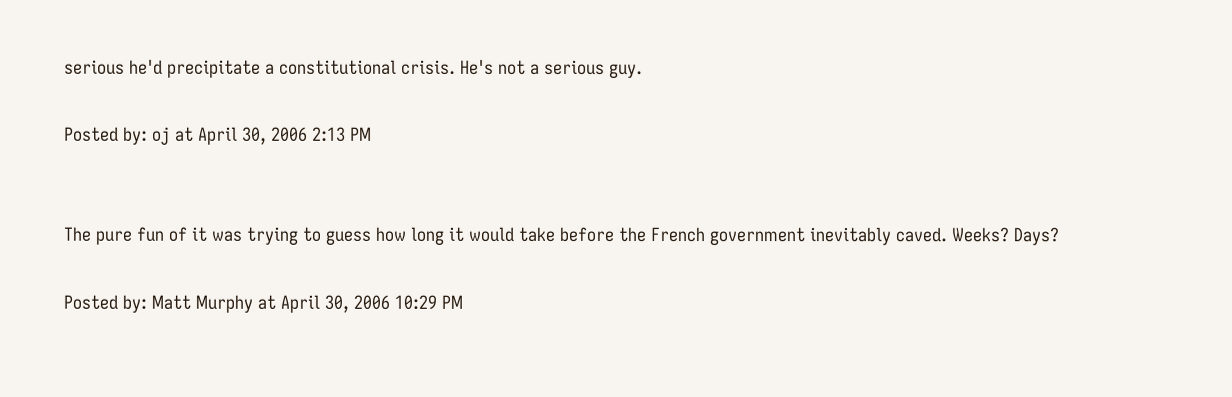serious he'd precipitate a constitutional crisis. He's not a serious guy.

Posted by: oj at April 30, 2006 2:13 PM


The pure fun of it was trying to guess how long it would take before the French government inevitably caved. Weeks? Days?

Posted by: Matt Murphy at April 30, 2006 10:29 PM